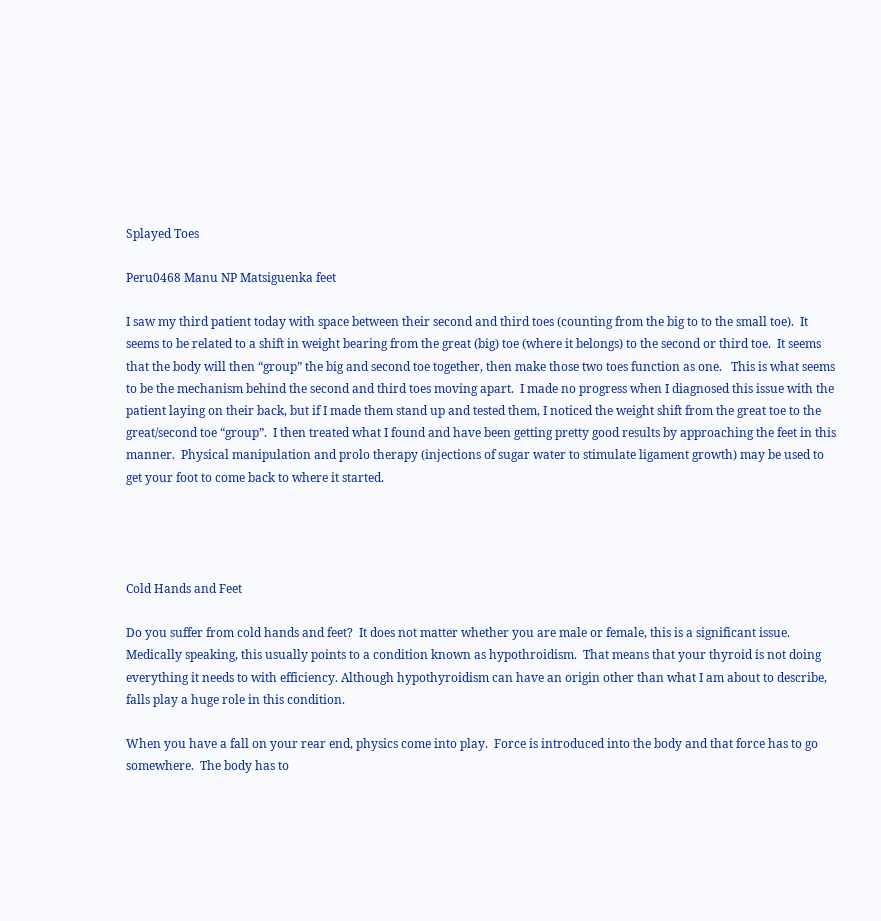Splayed Toes

Peru0468 Manu NP Matsiguenka feet

I saw my third patient today with space between their second and third toes (counting from the big to to the small toe).  It seems to be related to a shift in weight bearing from the great (big) toe (where it belongs) to the second or third toe.  It seems that the body will then “group” the big and second toe together, then make those two toes function as one.   This is what seems to be the mechanism behind the second and third toes moving apart.  I made no progress when I diagnosed this issue with the patient laying on their back, but if I made them stand up and tested them, I noticed the weight shift from the great toe to the great/second toe “group”.  I then treated what I found and have been getting pretty good results by approaching the feet in this manner.  Physical manipulation and prolo therapy (injections of sugar water to stimulate ligament growth) may be used to get your foot to come back to where it started.




Cold Hands and Feet

Do you suffer from cold hands and feet?  It does not matter whether you are male or female, this is a significant issue.  Medically speaking, this usually points to a condition known as hypothroidism.  That means that your thyroid is not doing everything it needs to with efficiency. Although hypothyroidism can have an origin other than what I am about to describe, falls play a huge role in this condition.

When you have a fall on your rear end, physics come into play.  Force is introduced into the body and that force has to go somewhere.  The body has to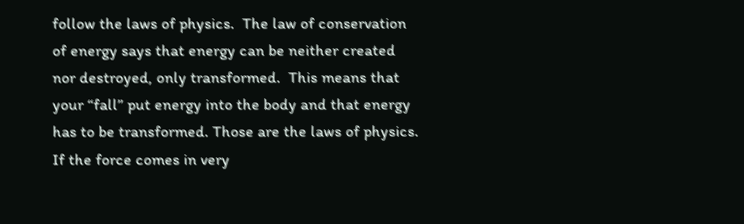follow the laws of physics.  The law of conservation of energy says that energy can be neither created nor destroyed, only transformed.  This means that your “fall” put energy into the body and that energy has to be transformed. Those are the laws of physics.  If the force comes in very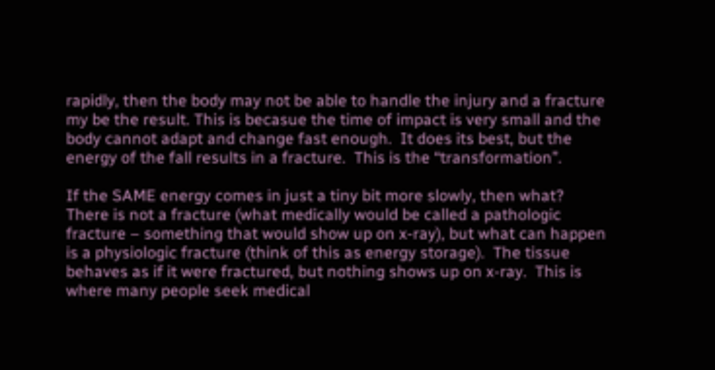rapidly, then the body may not be able to handle the injury and a fracture my be the result. This is becasue the time of impact is very small and the body cannot adapt and change fast enough.  It does its best, but the energy of the fall results in a fracture.  This is the “transformation”.

If the SAME energy comes in just a tiny bit more slowly, then what?  There is not a fracture (what medically would be called a pathologic fracture – something that would show up on x-ray), but what can happen is a physiologic fracture (think of this as energy storage).  The tissue behaves as if it were fractured, but nothing shows up on x-ray.  This is where many people seek medical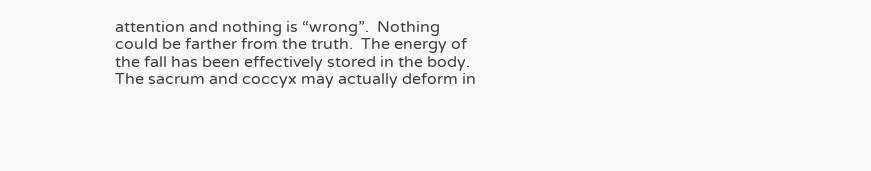attention and nothing is “wrong”.  Nothing could be farther from the truth.  The energy of the fall has been effectively stored in the body.  The sacrum and coccyx may actually deform in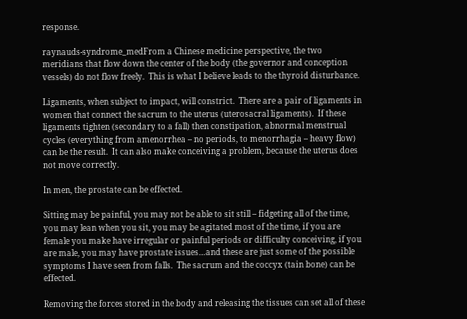response.

raynauds-syndrome_medFrom a Chinese medicine perspective, the two meridians that flow down the center of the body (the governor and conception vessels) do not flow freely.  This is what I believe leads to the thyroid disturbance.

Ligaments, when subject to impact, will constrict.  There are a pair of ligaments in women that connect the sacrum to the uterus (uterosacral ligaments).  If these ligaments tighten (secondary to a fall) then constipation, abnormal menstrual cycles (everything from amenorrhea – no periods, to menorrhagia – heavy flow) can be the result.  It can also make conceiving a problem, because the uterus does not move correctly.

In men, the prostate can be effected.

Sitting may be painful, you may not be able to sit still – fidgeting all of the time, you may lean when you sit, you may be agitated most of the time, if you are female you make have irregular or painful periods or difficulty conceiving, if you are male, you may have prostate issues…and these are just some of the possible symptoms I have seen from falls.  The sacrum and the coccyx (tain bone) can be effected.

Removing the forces stored in the body and releasing the tissues can set all of these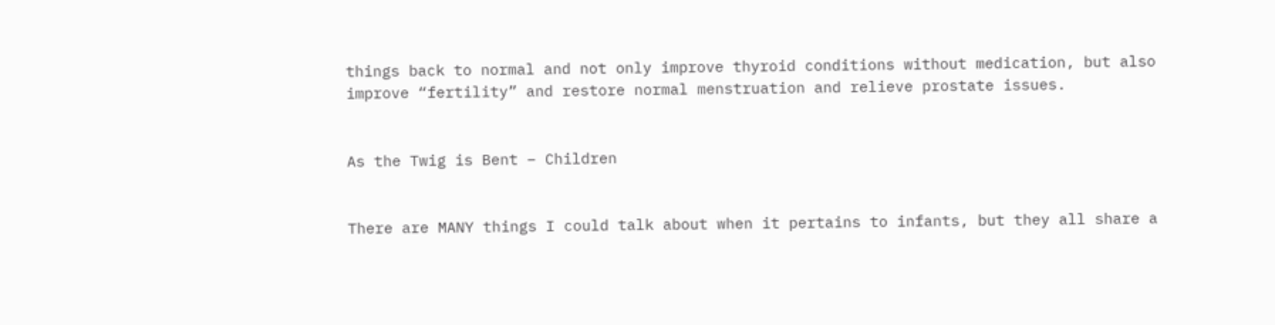things back to normal and not only improve thyroid conditions without medication, but also improve “fertility” and restore normal menstruation and relieve prostate issues.


As the Twig is Bent – Children


There are MANY things I could talk about when it pertains to infants, but they all share a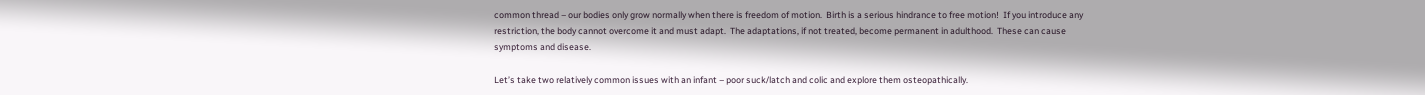common thread – our bodies only grow normally when there is freedom of motion.  Birth is a serious hindrance to free motion!  If you introduce any restriction, the body cannot overcome it and must adapt.  The adaptations, if not treated, become permanent in adulthood.  These can cause symptoms and disease.

Let’s take two relatively common issues with an infant – poor suck/latch and colic and explore them osteopathically.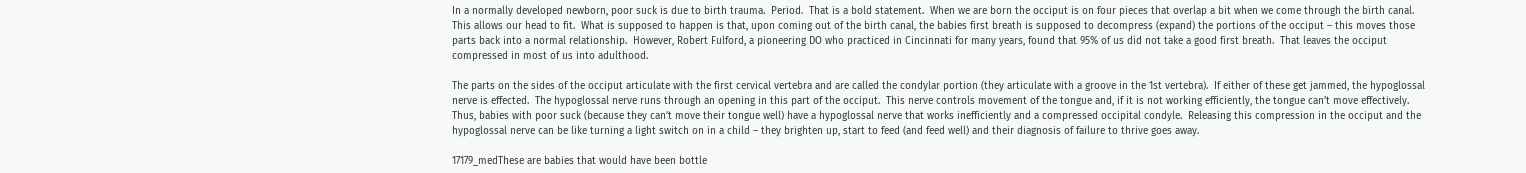In a normally developed newborn, poor suck is due to birth trauma.  Period.  That is a bold statement.  When we are born the occiput is on four pieces that overlap a bit when we come through the birth canal.  This allows our head to fit.  What is supposed to happen is that, upon coming out of the birth canal, the babies first breath is supposed to decompress (expand) the portions of the occiput – this moves those parts back into a normal relationship.  However, Robert Fulford, a pioneering DO who practiced in Cincinnati for many years, found that 95% of us did not take a good first breath.  That leaves the occiput compressed in most of us into adulthood.

The parts on the sides of the occiput articulate with the first cervical vertebra and are called the condylar portion (they articulate with a groove in the 1st vertebra).  If either of these get jammed, the hypoglossal nerve is effected.  The hypoglossal nerve runs through an opening in this part of the occiput.  This nerve controls movement of the tongue and, if it is not working efficiently, the tongue can’t move effectively.  Thus, babies with poor suck (because they can’t move their tongue well) have a hypoglossal nerve that works inefficiently and a compressed occipital condyle.  Releasing this compression in the occiput and the hypoglossal nerve can be like turning a light switch on in a child – they brighten up, start to feed (and feed well) and their diagnosis of failure to thrive goes away.

17179_medThese are babies that would have been bottle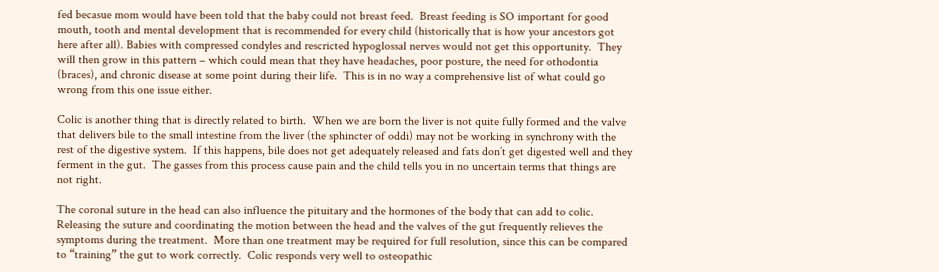fed becasue mom would have been told that the baby could not breast feed.  Breast feeding is SO important for good mouth, tooth and mental development that is recommended for every child (historically that is how your ancestors got here after all). Babies with compressed condyles and rescricted hypoglossal nerves would not get this opportunity.  They will then grow in this pattern – which could mean that they have headaches, poor posture, the need for othodontia (braces), and chronic disease at some point during their life.  This is in no way a comprehensive list of what could go wrong from this one issue either.

Colic is another thing that is directly related to birth.  When we are born the liver is not quite fully formed and the valve that delivers bile to the small intestine from the liver (the sphincter of oddi) may not be working in synchrony with the rest of the digestive system.  If this happens, bile does not get adequately released and fats don’t get digested well and they ferment in the gut.  The gasses from this process cause pain and the child tells you in no uncertain terms that things are not right.

The coronal suture in the head can also influence the pituitary and the hormones of the body that can add to colic.  Releasing the suture and coordinating the motion between the head and the valves of the gut frequently relieves the symptoms during the treatment.  More than one treatment may be required for full resolution, since this can be compared to “training” the gut to work correctly.  Colic responds very well to osteopathic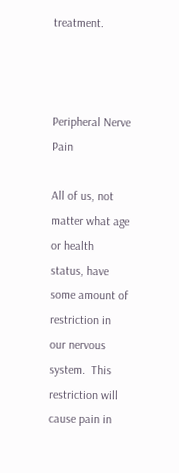treatment.



Peripheral Nerve Pain

All of us, not matter what age or health status, have some amount of restriction in our nervous system.  This restriction will cause pain in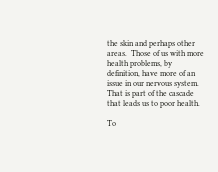the skin and perhaps other areas.  Those of us with more health problems, by definition, have more of an issue in our nervous system.  That is part of the cascade that leads us to poor health.

To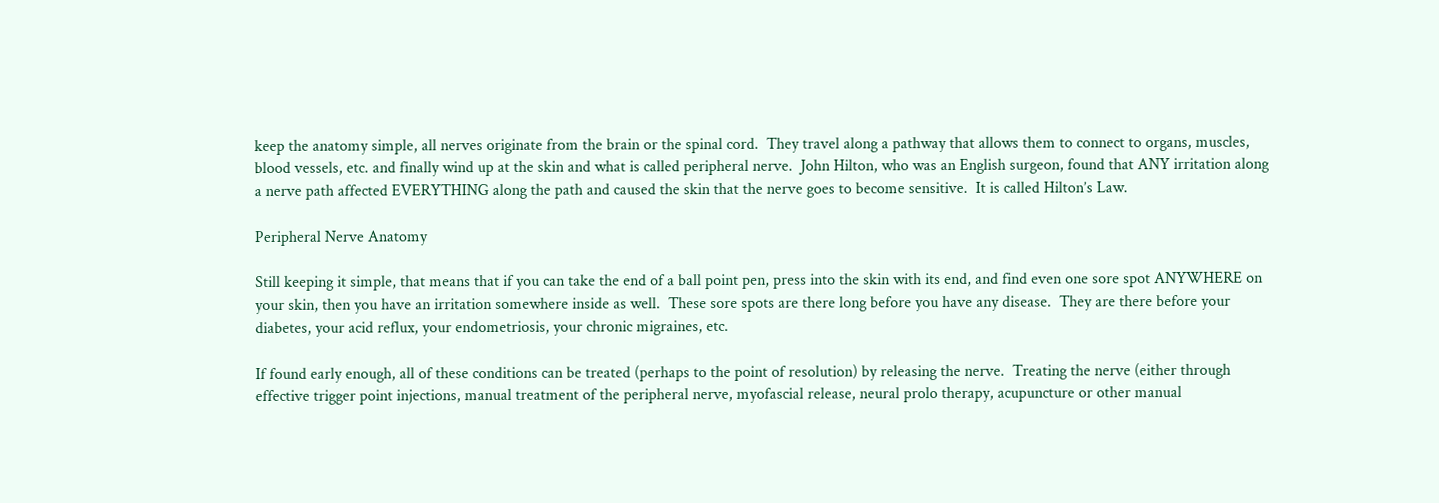keep the anatomy simple, all nerves originate from the brain or the spinal cord.  They travel along a pathway that allows them to connect to organs, muscles, blood vessels, etc. and finally wind up at the skin and what is called peripheral nerve.  John Hilton, who was an English surgeon, found that ANY irritation along a nerve path affected EVERYTHING along the path and caused the skin that the nerve goes to become sensitive.  It is called Hilton’s Law.

Peripheral Nerve Anatomy

Still keeping it simple, that means that if you can take the end of a ball point pen, press into the skin with its end, and find even one sore spot ANYWHERE on your skin, then you have an irritation somewhere inside as well.  These sore spots are there long before you have any disease.  They are there before your diabetes, your acid reflux, your endometriosis, your chronic migraines, etc.

If found early enough, all of these conditions can be treated (perhaps to the point of resolution) by releasing the nerve.  Treating the nerve (either through effective trigger point injections, manual treatment of the peripheral nerve, myofascial release, neural prolo therapy, acupuncture or other manual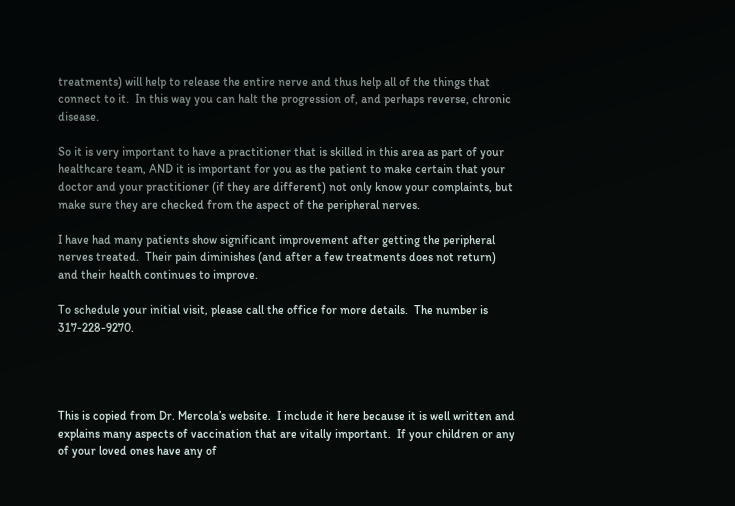treatments) will help to release the entire nerve and thus help all of the things that connect to it.  In this way you can halt the progression of, and perhaps reverse, chronic disease.

So it is very important to have a practitioner that is skilled in this area as part of your healthcare team, AND it is important for you as the patient to make certain that your doctor and your practitioner (if they are different) not only know your complaints, but make sure they are checked from the aspect of the peripheral nerves.

I have had many patients show significant improvement after getting the peripheral nerves treated.  Their pain diminishes (and after a few treatments does not return) and their health continues to improve.

To schedule your initial visit, please call the office for more details.  The number is 317-228-9270.




This is copied from Dr. Mercola’s website.  I include it here because it is well written and explains many aspects of vaccination that are vitally important.  If your children or any of your loved ones have any of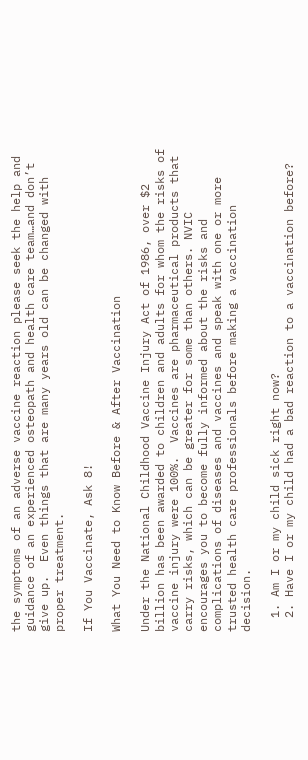the symptoms of an adverse vaccine reaction please seek the help and guidance of an experienced osteopath and health care team…and don’t give up.  Even things that are many years old can be changed with proper treatment.

If You Vaccinate, Ask 8!

What You Need to Know Before & After Vaccination

Under the National Childhood Vaccine Injury Act of 1986, over $2 billion has been awarded to children and adults for whom the risks of vaccine injury were 100%.  Vaccines are pharmaceutical products that carry risks, which can be greater for some than others. NVIC encourages you to become fully informed about the risks and complications of diseases and vaccines and speak with one or more trusted health care professionals before making a vaccination decision.

  1. Am I or my child sick right now?
  2. Have I or my child had a bad reaction to a vaccination before?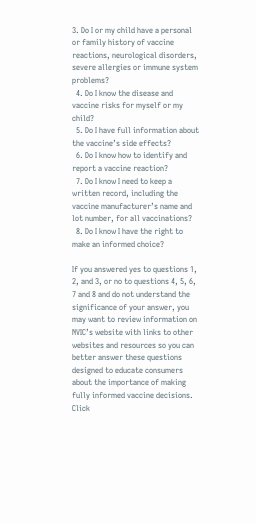3. Do I or my child have a personal or family history of vaccine reactions, neurological disorders, severe allergies or immune system problems?
  4. Do I know the disease and vaccine risks for myself or my child?
  5. Do I have full information about the vaccine’s side effects?
  6. Do I know how to identify and report a vaccine reaction?
  7. Do I know I need to keep a written record, including the vaccine manufacturer’s name and lot number, for all vaccinations?
  8. Do I know I have the right to make an informed choice?

If you answered yes to questions 1, 2, and 3, or no to questions 4, 5, 6, 7 and 8 and do not understand the significance of your answer, you may want to review information on NVIC’s website with links to other websites and resources so you can better answer these questions designed to educate consumers about the importance of making fully informed vaccine decisions.  Click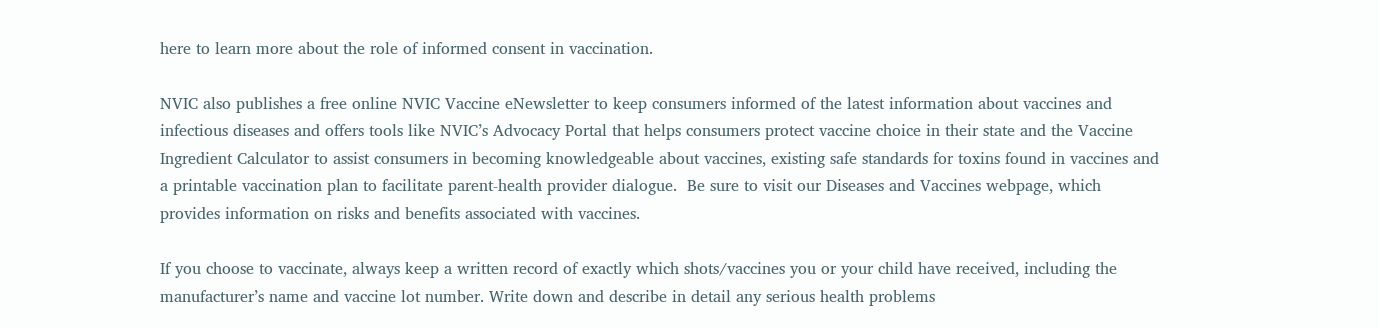here to learn more about the role of informed consent in vaccination.

NVIC also publishes a free online NVIC Vaccine eNewsletter to keep consumers informed of the latest information about vaccines and infectious diseases and offers tools like NVIC’s Advocacy Portal that helps consumers protect vaccine choice in their state and the Vaccine Ingredient Calculator to assist consumers in becoming knowledgeable about vaccines, existing safe standards for toxins found in vaccines and a printable vaccination plan to facilitate parent-health provider dialogue.  Be sure to visit our Diseases and Vaccines webpage, which provides information on risks and benefits associated with vaccines.

If you choose to vaccinate, always keep a written record of exactly which shots/vaccines you or your child have received, including the manufacturer’s name and vaccine lot number. Write down and describe in detail any serious health problems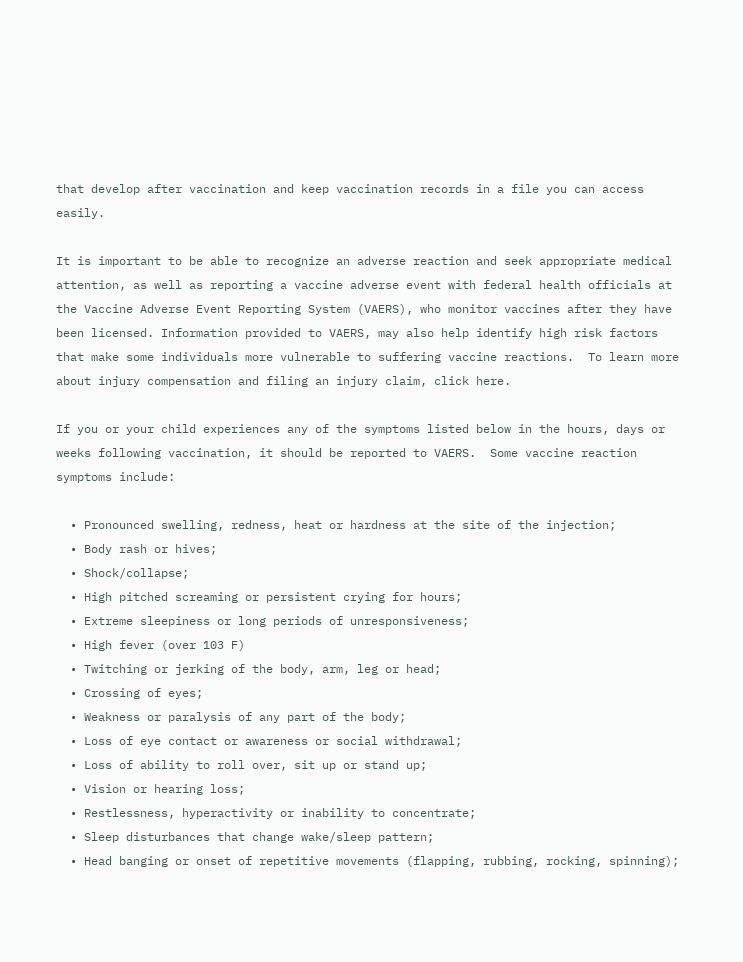that develop after vaccination and keep vaccination records in a file you can access easily.

It is important to be able to recognize an adverse reaction and seek appropriate medical attention, as well as reporting a vaccine adverse event with federal health officials at the Vaccine Adverse Event Reporting System (VAERS), who monitor vaccines after they have been licensed. Information provided to VAERS, may also help identify high risk factors that make some individuals more vulnerable to suffering vaccine reactions.  To learn more about injury compensation and filing an injury claim, click here.

If you or your child experiences any of the symptoms listed below in the hours, days or weeks following vaccination, it should be reported to VAERS.  Some vaccine reaction symptoms include:

  • Pronounced swelling, redness, heat or hardness at the site of the injection;
  • Body rash or hives;
  • Shock/collapse;
  • High pitched screaming or persistent crying for hours;
  • Extreme sleepiness or long periods of unresponsiveness;
  • High fever (over 103 F)
  • Twitching or jerking of the body, arm, leg or head;
  • Crossing of eyes;
  • Weakness or paralysis of any part of the body;
  • Loss of eye contact or awareness or social withdrawal;
  • Loss of ability to roll over, sit up or stand up;
  • Vision or hearing loss;
  • Restlessness, hyperactivity or inability to concentrate;
  • Sleep disturbances that change wake/sleep pattern;
  • Head banging or onset of repetitive movements (flapping, rubbing, rocking, spinning);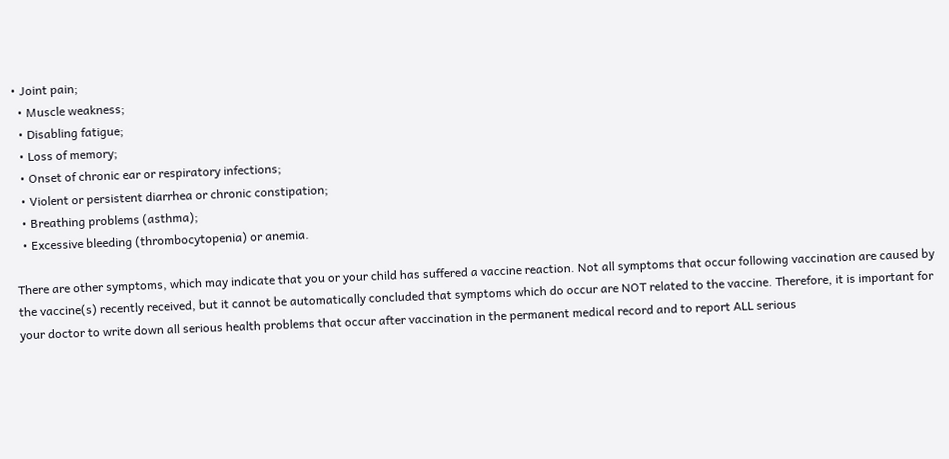• Joint pain;
  • Muscle weakness;
  • Disabling fatigue;
  • Loss of memory;
  • Onset of chronic ear or respiratory infections;
  • Violent or persistent diarrhea or chronic constipation;
  • Breathing problems (asthma);
  • Excessive bleeding (thrombocytopenia) or anemia.

There are other symptoms, which may indicate that you or your child has suffered a vaccine reaction. Not all symptoms that occur following vaccination are caused by the vaccine(s) recently received, but it cannot be automatically concluded that symptoms which do occur are NOT related to the vaccine. Therefore, it is important for your doctor to write down all serious health problems that occur after vaccination in the permanent medical record and to report ALL serious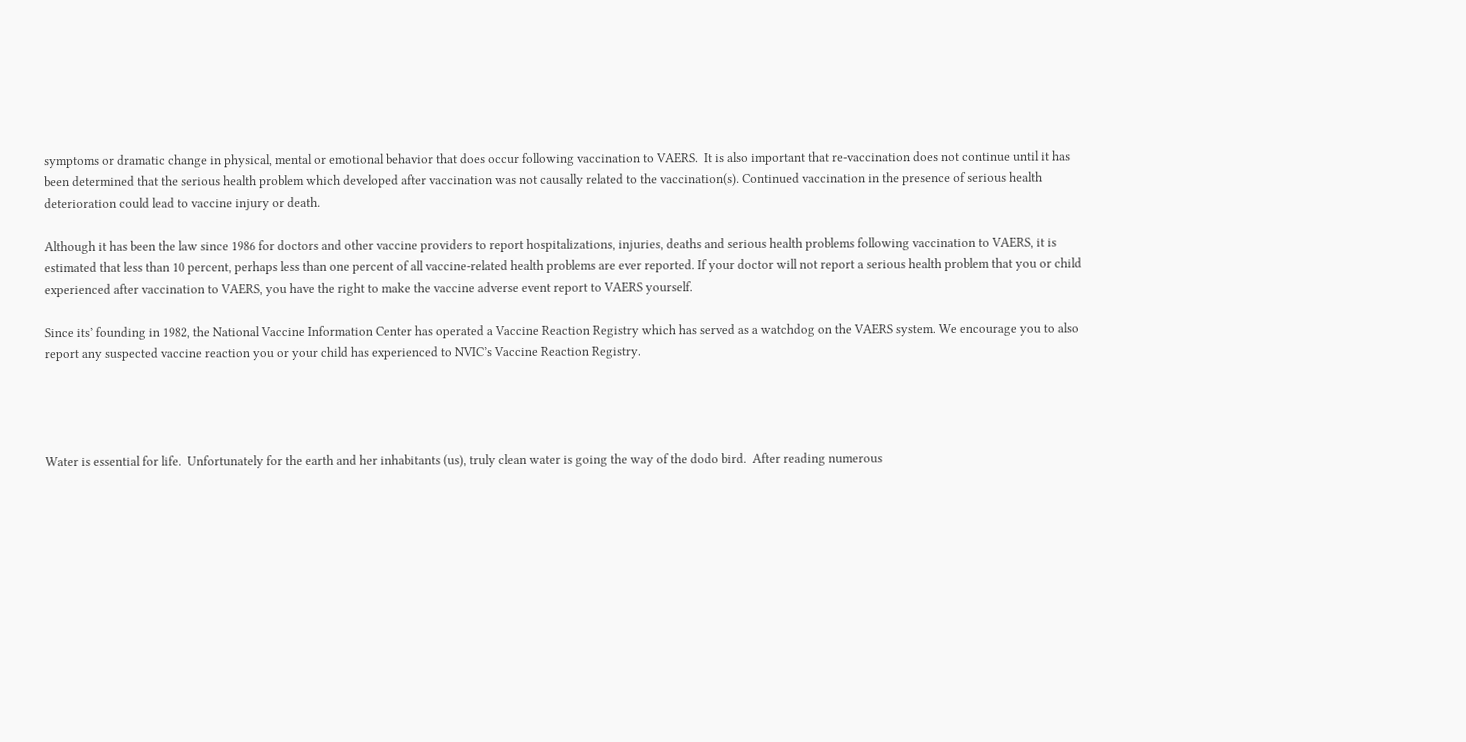symptoms or dramatic change in physical, mental or emotional behavior that does occur following vaccination to VAERS.  It is also important that re-vaccination does not continue until it has been determined that the serious health problem which developed after vaccination was not causally related to the vaccination(s). Continued vaccination in the presence of serious health deterioration could lead to vaccine injury or death.

Although it has been the law since 1986 for doctors and other vaccine providers to report hospitalizations, injuries, deaths and serious health problems following vaccination to VAERS, it is estimated that less than 10 percent, perhaps less than one percent of all vaccine-related health problems are ever reported. If your doctor will not report a serious health problem that you or child experienced after vaccination to VAERS, you have the right to make the vaccine adverse event report to VAERS yourself.

Since its’ founding in 1982, the National Vaccine Information Center has operated a Vaccine Reaction Registry which has served as a watchdog on the VAERS system. We encourage you to also report any suspected vaccine reaction you or your child has experienced to NVIC’s Vaccine Reaction Registry.




Water is essential for life.  Unfortunately for the earth and her inhabitants (us), truly clean water is going the way of the dodo bird.  After reading numerous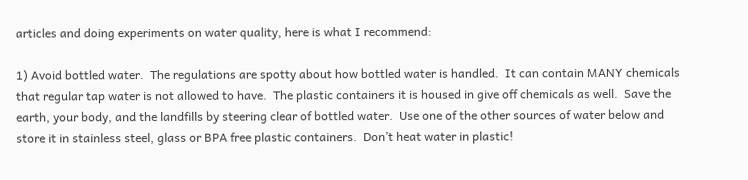articles and doing experiments on water quality, here is what I recommend:

1) Avoid bottled water.  The regulations are spotty about how bottled water is handled.  It can contain MANY chemicals that regular tap water is not allowed to have.  The plastic containers it is housed in give off chemicals as well.  Save the earth, your body, and the landfills by steering clear of bottled water.  Use one of the other sources of water below and store it in stainless steel, glass or BPA free plastic containers.  Don’t heat water in plastic!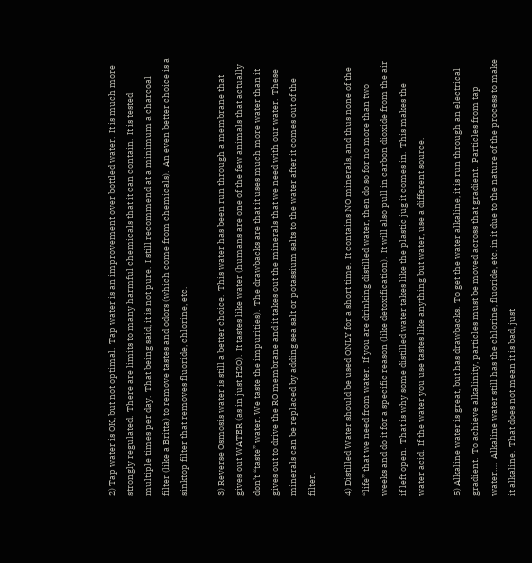2) Tap water is OK, but not optimal.  Tap water is an improvement over bottled water.  It is much more strongly regulated.  There are limits to many harmful chemicals that it can contain.  It is tested multiple times per day.  That being said, it is not pure.  I still recommend at a minimum a charcoal filter (like a Britta) to remove tastes and odors (which come from chemicals).  An even better choice is a sinktop filter that removes fluoride, chlorine, etc.

3) Reverse Osmosis water is still a better choice.  This water has been run through a membrane that gives out WATER (as in just H2O).  It tastes like water (humans are one of the few animals that actually don’t “taste” water. We taste the impurities).  The drawbacks are that it uses much more water than it gives out to drive the RO membrane and it takes out the minerals that we need with our water.  These minerals can be replaced by adding sea salt or potassium salts to the water after it comes out of the filter.

4) Distilled Water should be used ONLY for a short time.  It contains NO minerals, and thus none of the “life” that we need from water.  If you are drinking distilled water, then do so for no more than two weeks and do it for a specific reason (like detoxification).  It will also pull in carbon dioxide from the air if left open.  That is why some distilled water takes like the plastic jug it comes in.  This makes the water acid.  If the water you use tastes like anything but water, use a different source.

5) Alkaline water is great, but has drawbacks.  To get the water alkaline, it is run through an electrical gradient.  To achieve alkalinity, particles must be moved across that gradient.  Particles from tap water….  Alkaline water still has the chlorine, fluoride, etc. in it due to the nature of the process to make it alkaline.  That does not mean it is bad, just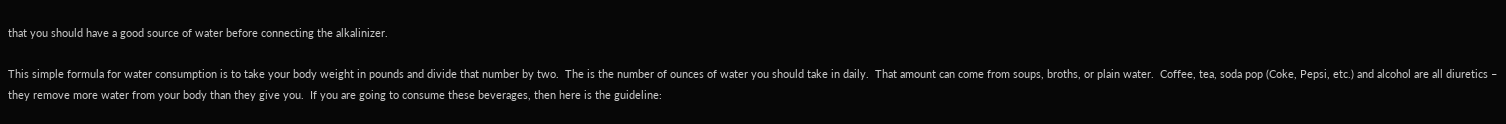that you should have a good source of water before connecting the alkalinizer.

This simple formula for water consumption is to take your body weight in pounds and divide that number by two.  The is the number of ounces of water you should take in daily.  That amount can come from soups, broths, or plain water.  Coffee, tea, soda pop (Coke, Pepsi, etc.) and alcohol are all diuretics – they remove more water from your body than they give you.  If you are going to consume these beverages, then here is the guideline: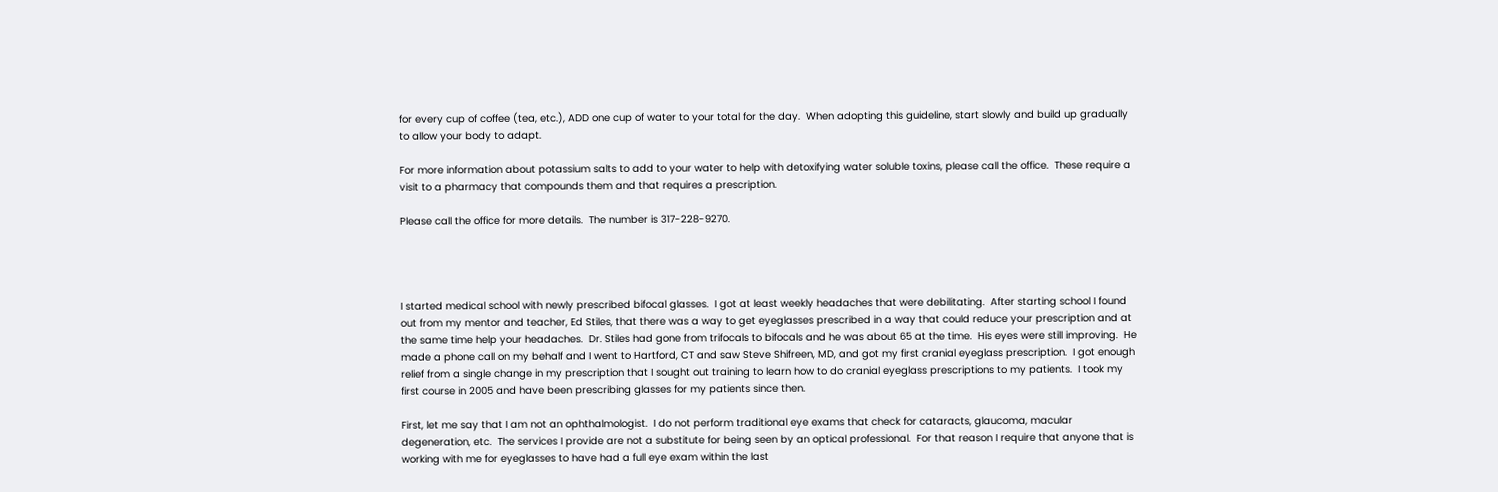for every cup of coffee (tea, etc.), ADD one cup of water to your total for the day.  When adopting this guideline, start slowly and build up gradually to allow your body to adapt.

For more information about potassium salts to add to your water to help with detoxifying water soluble toxins, please call the office.  These require a visit to a pharmacy that compounds them and that requires a prescription.

Please call the office for more details.  The number is 317-228-9270.




I started medical school with newly prescribed bifocal glasses.  I got at least weekly headaches that were debilitating.  After starting school I found out from my mentor and teacher, Ed Stiles, that there was a way to get eyeglasses prescribed in a way that could reduce your prescription and at the same time help your headaches.  Dr. Stiles had gone from trifocals to bifocals and he was about 65 at the time.  His eyes were still improving.  He made a phone call on my behalf and I went to Hartford, CT and saw Steve Shifreen, MD, and got my first cranial eyeglass prescription.  I got enough relief from a single change in my prescription that I sought out training to learn how to do cranial eyeglass prescriptions to my patients.  I took my first course in 2005 and have been prescribing glasses for my patients since then.

First, let me say that I am not an ophthalmologist.  I do not perform traditional eye exams that check for cataracts, glaucoma, macular degeneration, etc.  The services I provide are not a substitute for being seen by an optical professional.  For that reason I require that anyone that is working with me for eyeglasses to have had a full eye exam within the last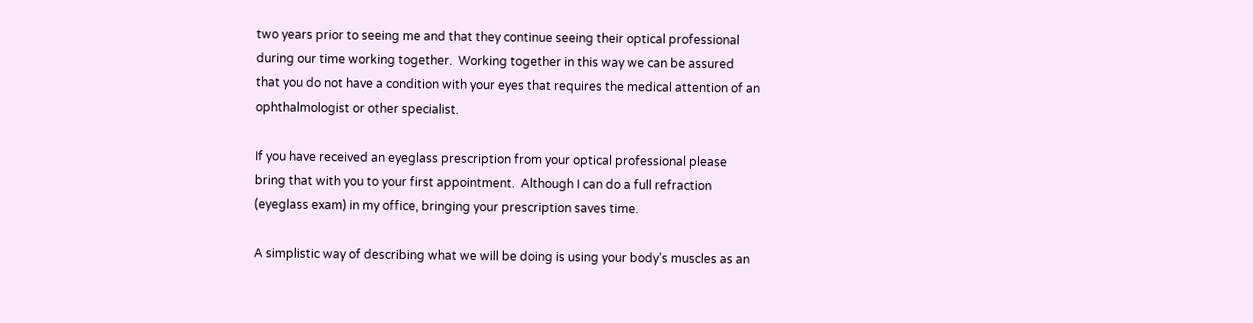two years prior to seeing me and that they continue seeing their optical professional during our time working together.  Working together in this way we can be assured that you do not have a condition with your eyes that requires the medical attention of an ophthalmologist or other specialist.

If you have received an eyeglass prescription from your optical professional please bring that with you to your first appointment.  Although I can do a full refraction (eyeglass exam) in my office, bringing your prescription saves time.

A simplistic way of describing what we will be doing is using your body’s muscles as an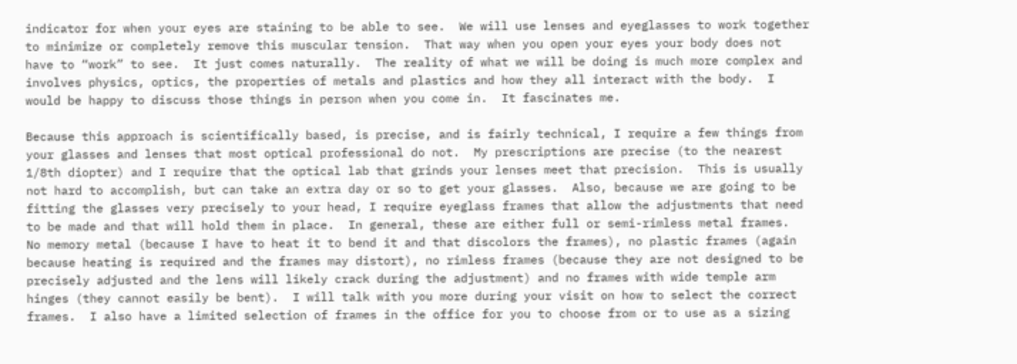indicator for when your eyes are staining to be able to see.  We will use lenses and eyeglasses to work together to minimize or completely remove this muscular tension.  That way when you open your eyes your body does not have to “work” to see.  It just comes naturally.  The reality of what we will be doing is much more complex and involves physics, optics, the properties of metals and plastics and how they all interact with the body.  I would be happy to discuss those things in person when you come in.  It fascinates me.

Because this approach is scientifically based, is precise, and is fairly technical, I require a few things from your glasses and lenses that most optical professional do not.  My prescriptions are precise (to the nearest 1/8th diopter) and I require that the optical lab that grinds your lenses meet that precision.  This is usually not hard to accomplish, but can take an extra day or so to get your glasses.  Also, because we are going to be fitting the glasses very precisely to your head, I require eyeglass frames that allow the adjustments that need to be made and that will hold them in place.  In general, these are either full or semi-rimless metal frames.  No memory metal (because I have to heat it to bend it and that discolors the frames), no plastic frames (again because heating is required and the frames may distort), no rimless frames (because they are not designed to be precisely adjusted and the lens will likely crack during the adjustment) and no frames with wide temple arm hinges (they cannot easily be bent).  I will talk with you more during your visit on how to select the correct frames.  I also have a limited selection of frames in the office for you to choose from or to use as a sizing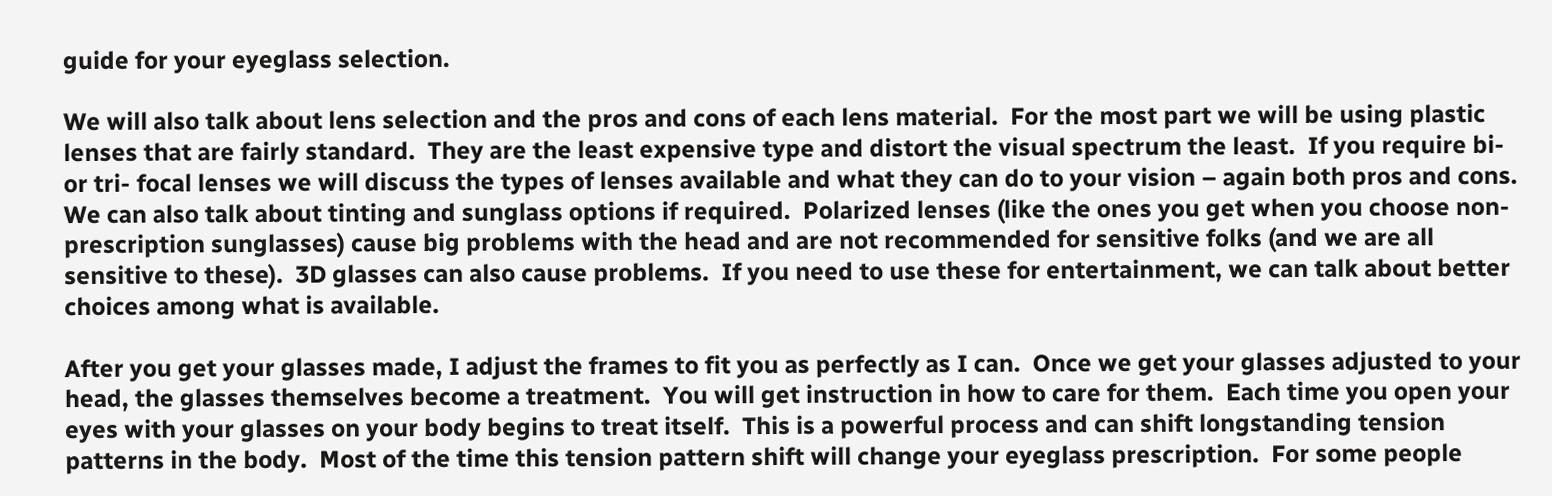guide for your eyeglass selection.

We will also talk about lens selection and the pros and cons of each lens material.  For the most part we will be using plastic lenses that are fairly standard.  They are the least expensive type and distort the visual spectrum the least.  If you require bi- or tri- focal lenses we will discuss the types of lenses available and what they can do to your vision – again both pros and cons.  We can also talk about tinting and sunglass options if required.  Polarized lenses (like the ones you get when you choose non-prescription sunglasses) cause big problems with the head and are not recommended for sensitive folks (and we are all sensitive to these).  3D glasses can also cause problems.  If you need to use these for entertainment, we can talk about better choices among what is available.

After you get your glasses made, I adjust the frames to fit you as perfectly as I can.  Once we get your glasses adjusted to your head, the glasses themselves become a treatment.  You will get instruction in how to care for them.  Each time you open your eyes with your glasses on your body begins to treat itself.  This is a powerful process and can shift longstanding tension patterns in the body.  Most of the time this tension pattern shift will change your eyeglass prescription.  For some people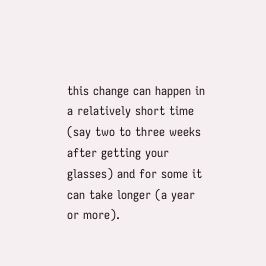this change can happen in a relatively short time (say two to three weeks after getting your glasses) and for some it can take longer (a year or more).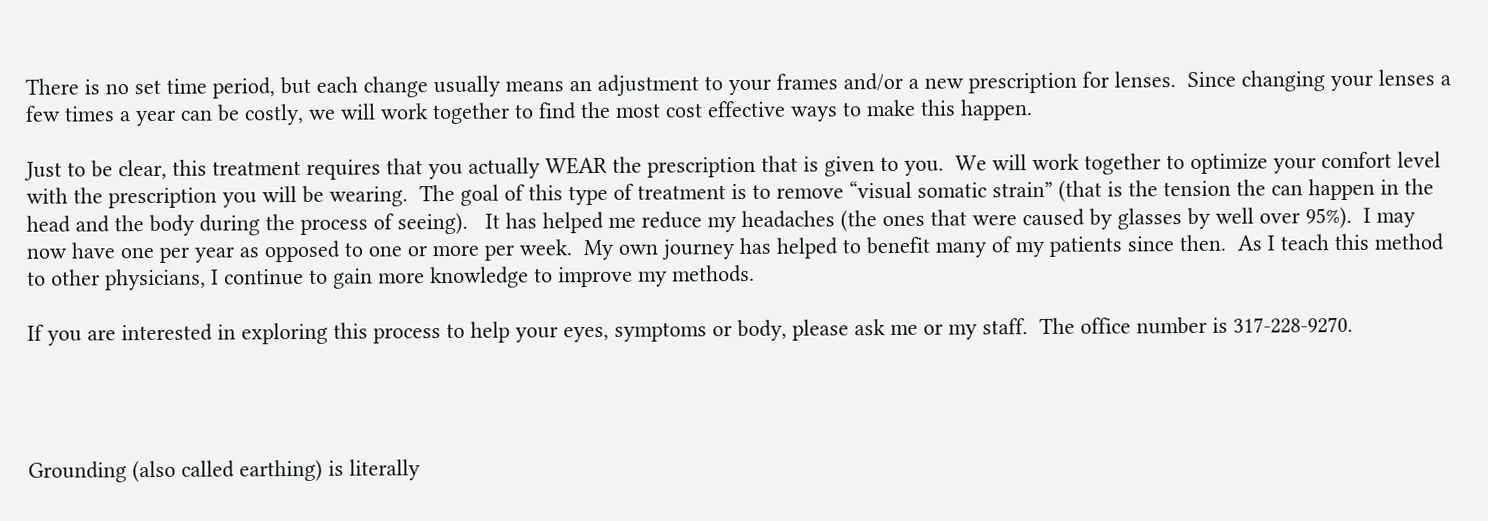There is no set time period, but each change usually means an adjustment to your frames and/or a new prescription for lenses.  Since changing your lenses a few times a year can be costly, we will work together to find the most cost effective ways to make this happen.

Just to be clear, this treatment requires that you actually WEAR the prescription that is given to you.  We will work together to optimize your comfort level with the prescription you will be wearing.  The goal of this type of treatment is to remove “visual somatic strain” (that is the tension the can happen in the head and the body during the process of seeing).   It has helped me reduce my headaches (the ones that were caused by glasses by well over 95%).  I may now have one per year as opposed to one or more per week.  My own journey has helped to benefit many of my patients since then.  As I teach this method to other physicians, I continue to gain more knowledge to improve my methods.

If you are interested in exploring this process to help your eyes, symptoms or body, please ask me or my staff.  The office number is 317-228-9270.




Grounding (also called earthing) is literally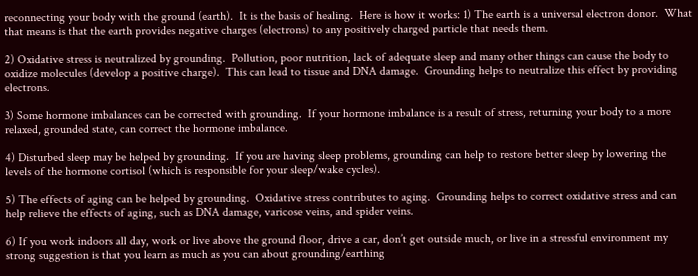reconnecting your body with the ground (earth).  It is the basis of healing.  Here is how it works: 1) The earth is a universal electron donor.  What that means is that the earth provides negative charges (electrons) to any positively charged particle that needs them.

2) Oxidative stress is neutralized by grounding.  Pollution, poor nutrition, lack of adequate sleep and many other things can cause the body to oxidize molecules (develop a positive charge).  This can lead to tissue and DNA damage.  Grounding helps to neutralize this effect by providing electrons.

3) Some hormone imbalances can be corrected with grounding.  If your hormone imbalance is a result of stress, returning your body to a more relaxed, grounded state, can correct the hormone imbalance.

4) Disturbed sleep may be helped by grounding.  If you are having sleep problems, grounding can help to restore better sleep by lowering the levels of the hormone cortisol (which is responsible for your sleep/wake cycles).

5) The effects of aging can be helped by grounding.  Oxidative stress contributes to aging.  Grounding helps to correct oxidative stress and can help relieve the effects of aging, such as DNA damage, varicose veins, and spider veins.

6) If you work indoors all day, work or live above the ground floor, drive a car, don’t get outside much, or live in a stressful environment my strong suggestion is that you learn as much as you can about grounding/earthing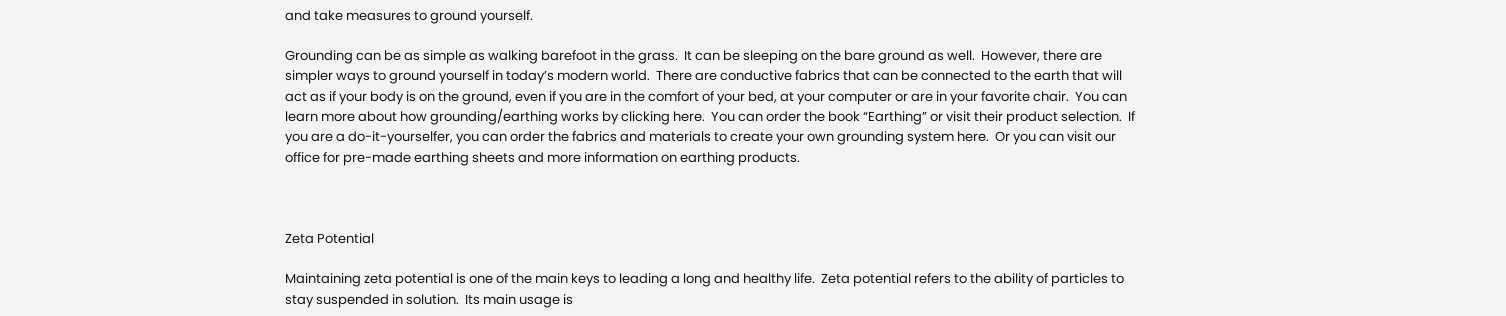and take measures to ground yourself.

Grounding can be as simple as walking barefoot in the grass.  It can be sleeping on the bare ground as well.  However, there are simpler ways to ground yourself in today’s modern world.  There are conductive fabrics that can be connected to the earth that will act as if your body is on the ground, even if you are in the comfort of your bed, at your computer or are in your favorite chair.  You can learn more about how grounding/earthing works by clicking here.  You can order the book “Earthing” or visit their product selection.  If you are a do-it-yourselfer, you can order the fabrics and materials to create your own grounding system here.  Or you can visit our office for pre-made earthing sheets and more information on earthing products.



Zeta Potential

Maintaining zeta potential is one of the main keys to leading a long and healthy life.  Zeta potential refers to the ability of particles to stay suspended in solution.  Its main usage is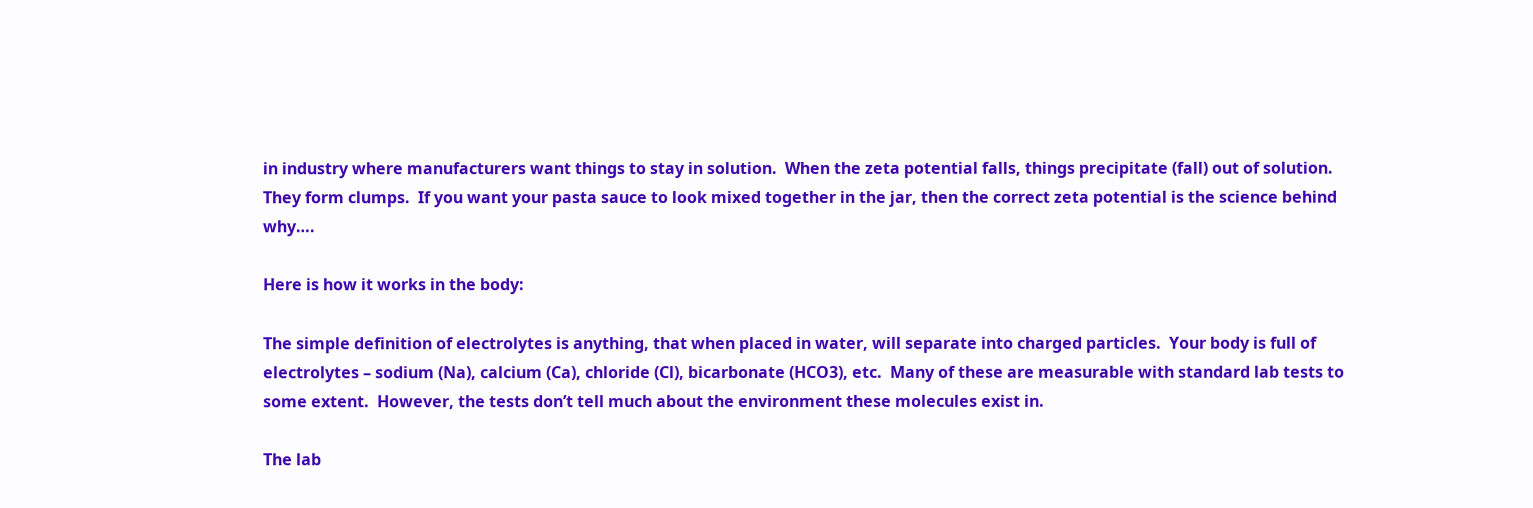in industry where manufacturers want things to stay in solution.  When the zeta potential falls, things precipitate (fall) out of solution. They form clumps.  If you want your pasta sauce to look mixed together in the jar, then the correct zeta potential is the science behind why….

Here is how it works in the body:

The simple definition of electrolytes is anything, that when placed in water, will separate into charged particles.  Your body is full of electrolytes – sodium (Na), calcium (Ca), chloride (Cl), bicarbonate (HCO3), etc.  Many of these are measurable with standard lab tests to some extent.  However, the tests don’t tell much about the environment these molecules exist in.

The lab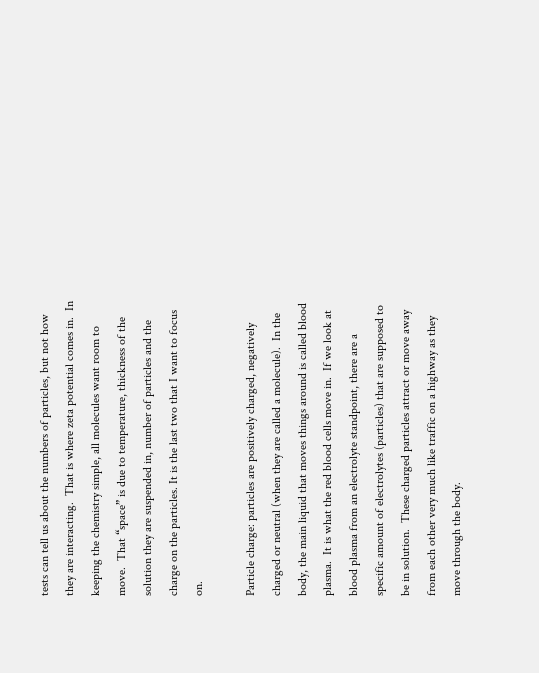tests can tell us about the numbers of particles, but not how they are interacting.  That is where zeta potential comes in.  In keeping the chemistry simple, all molecules want room to move.  That “space” is due to temperature, thickness of the solution they are suspended in, number of particles and the charge on the particles. It is the last two that I want to focus on.

Particle charge: particles are positively charged, negatively charged or neutral (when they are called a molecule).  In the body, the main liquid that moves things around is called blood plasma.  It is what the red blood cells move in.  If we look at blood plasma from an electrolyte standpoint, there are a specific amount of electrolytes (particles) that are supposed to be in solution.  These charged particles attract or move away from each other very much like traffic on a highway as they move through the body.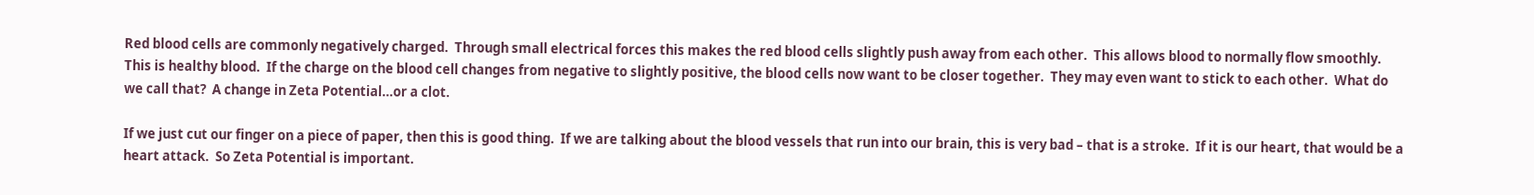Red blood cells are commonly negatively charged.  Through small electrical forces this makes the red blood cells slightly push away from each other.  This allows blood to normally flow smoothly.  This is healthy blood.  If the charge on the blood cell changes from negative to slightly positive, the blood cells now want to be closer together.  They may even want to stick to each other.  What do we call that?  A change in Zeta Potential…or a clot.

If we just cut our finger on a piece of paper, then this is good thing.  If we are talking about the blood vessels that run into our brain, this is very bad – that is a stroke.  If it is our heart, that would be a heart attack.  So Zeta Potential is important.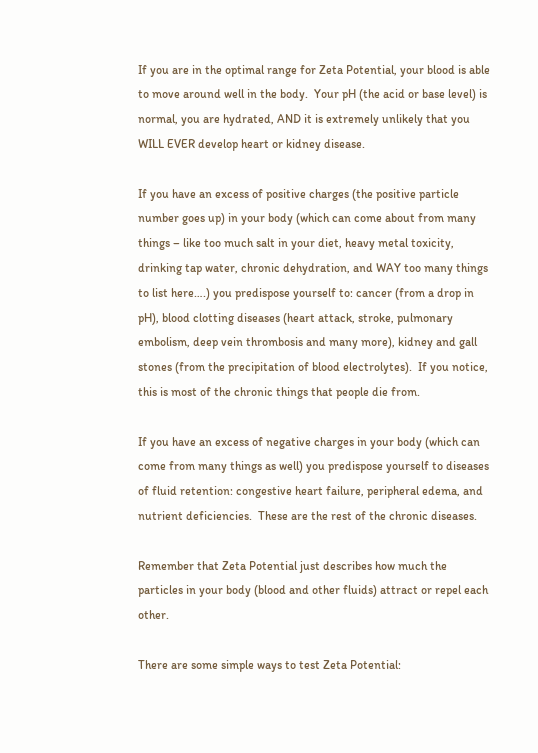If you are in the optimal range for Zeta Potential, your blood is able to move around well in the body.  Your pH (the acid or base level) is normal, you are hydrated, AND it is extremely unlikely that you WILL EVER develop heart or kidney disease.

If you have an excess of positive charges (the positive particle number goes up) in your body (which can come about from many things – like too much salt in your diet, heavy metal toxicity, drinking tap water, chronic dehydration, and WAY too many things to list here….) you predispose yourself to: cancer (from a drop in pH), blood clotting diseases (heart attack, stroke, pulmonary embolism, deep vein thrombosis and many more), kidney and gall stones (from the precipitation of blood electrolytes).  If you notice, this is most of the chronic things that people die from.

If you have an excess of negative charges in your body (which can come from many things as well) you predispose yourself to diseases of fluid retention: congestive heart failure, peripheral edema, and nutrient deficiencies.  These are the rest of the chronic diseases.

Remember that Zeta Potential just describes how much the particles in your body (blood and other fluids) attract or repel each other.

There are some simple ways to test Zeta Potential: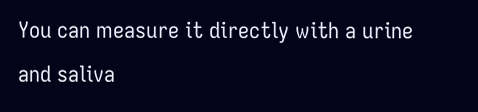You can measure it directly with a urine and saliva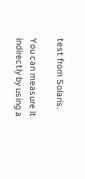test from Solaris.

You can measure it indirectly by using a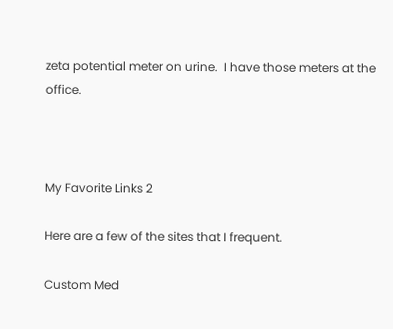zeta potential meter on urine.  I have those meters at the office.



My Favorite Links 2

Here are a few of the sites that I frequent.

Custom Med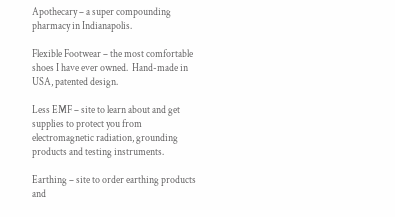Apothecary – a super compounding pharmacy in Indianapolis.

Flexible Footwear – the most comfortable shoes I have ever owned.  Hand-made in USA, patented design.

Less EMF – site to learn about and get supplies to protect you from electromagnetic radiation, grounding products and testing instruments.

Earthing – site to order earthing products and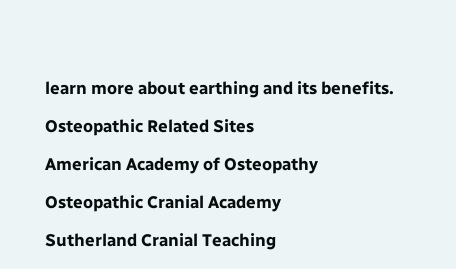learn more about earthing and its benefits.

Osteopathic Related Sites

American Academy of Osteopathy

Osteopathic Cranial Academy

Sutherland Cranial Teaching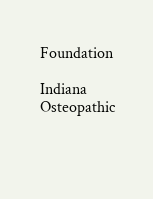Foundation

Indiana Osteopathic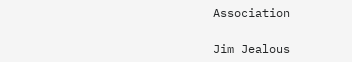Association

Jim Jealous